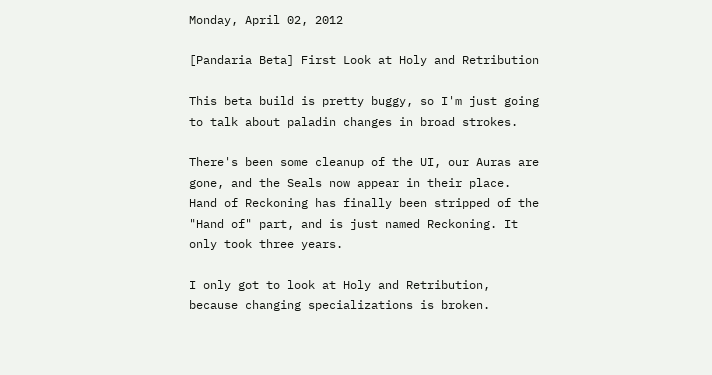Monday, April 02, 2012

[Pandaria Beta] First Look at Holy and Retribution

This beta build is pretty buggy, so I'm just going to talk about paladin changes in broad strokes.

There's been some cleanup of the UI, our Auras are gone, and the Seals now appear in their place. Hand of Reckoning has finally been stripped of the "Hand of" part, and is just named Reckoning. It only took three years.

I only got to look at Holy and Retribution, because changing specializations is broken.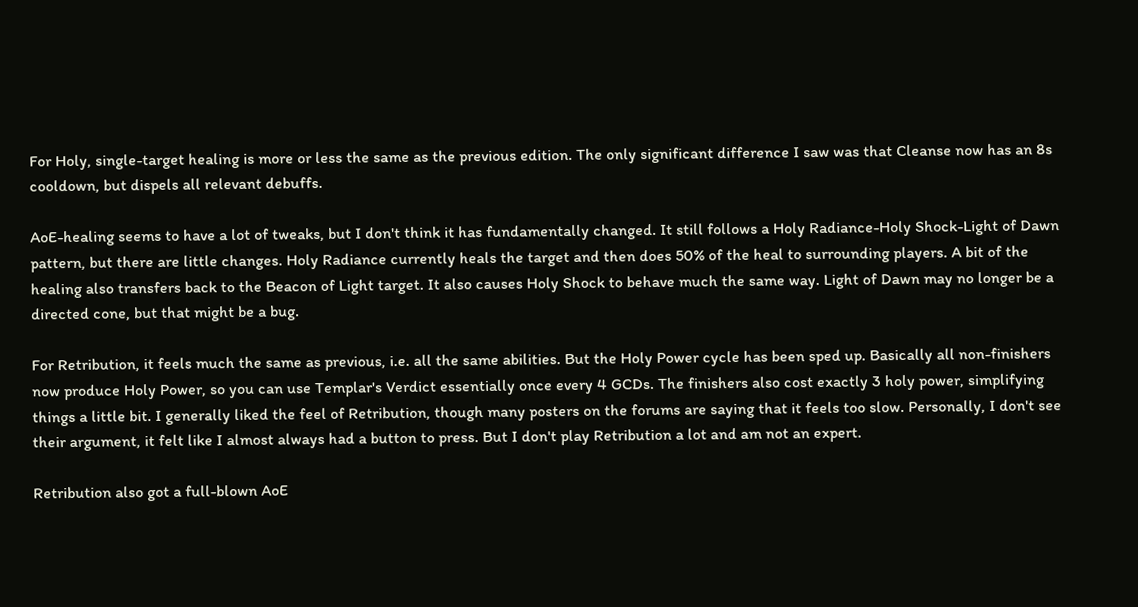For Holy, single-target healing is more or less the same as the previous edition. The only significant difference I saw was that Cleanse now has an 8s cooldown, but dispels all relevant debuffs.

AoE-healing seems to have a lot of tweaks, but I don't think it has fundamentally changed. It still follows a Holy Radiance-Holy Shock-Light of Dawn pattern, but there are little changes. Holy Radiance currently heals the target and then does 50% of the heal to surrounding players. A bit of the healing also transfers back to the Beacon of Light target. It also causes Holy Shock to behave much the same way. Light of Dawn may no longer be a directed cone, but that might be a bug.

For Retribution, it feels much the same as previous, i.e. all the same abilities. But the Holy Power cycle has been sped up. Basically all non-finishers now produce Holy Power, so you can use Templar's Verdict essentially once every 4 GCDs. The finishers also cost exactly 3 holy power, simplifying things a little bit. I generally liked the feel of Retribution, though many posters on the forums are saying that it feels too slow. Personally, I don't see their argument, it felt like I almost always had a button to press. But I don't play Retribution a lot and am not an expert.

Retribution also got a full-blown AoE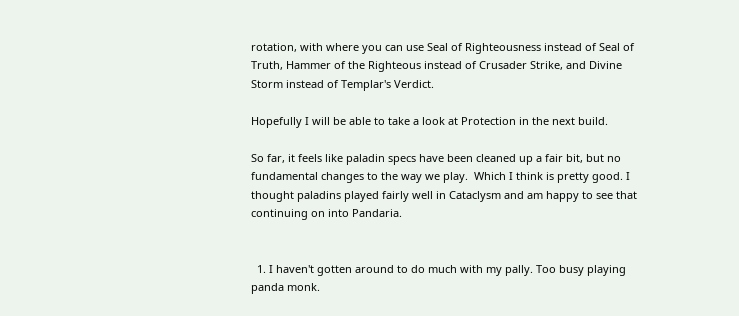rotation, with where you can use Seal of Righteousness instead of Seal of Truth, Hammer of the Righteous instead of Crusader Strike, and Divine Storm instead of Templar's Verdict.

Hopefully I will be able to take a look at Protection in the next build.

So far, it feels like paladin specs have been cleaned up a fair bit, but no fundamental changes to the way we play.  Which I think is pretty good. I thought paladins played fairly well in Cataclysm and am happy to see that continuing on into Pandaria.


  1. I haven't gotten around to do much with my pally. Too busy playing panda monk.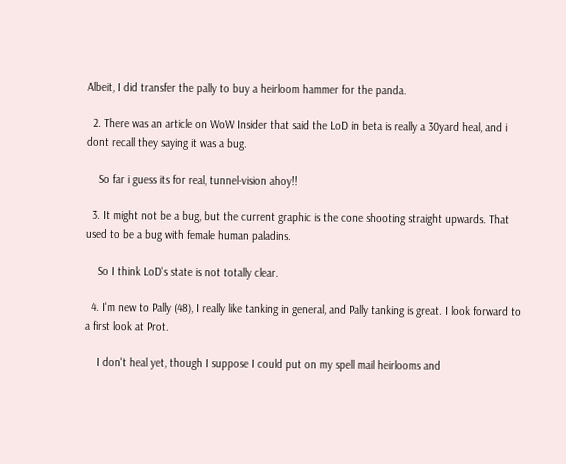Albeit, I did transfer the pally to buy a heirloom hammer for the panda.

  2. There was an article on WoW Insider that said the LoD in beta is really a 30yard heal, and i dont recall they saying it was a bug.

    So far i guess its for real, tunnel-vision ahoy!!

  3. It might not be a bug, but the current graphic is the cone shooting straight upwards. That used to be a bug with female human paladins.

    So I think LoD's state is not totally clear.

  4. I'm new to Pally (48), I really like tanking in general, and Pally tanking is great. I look forward to a first look at Prot.

    I don't heal yet, though I suppose I could put on my spell mail heirlooms and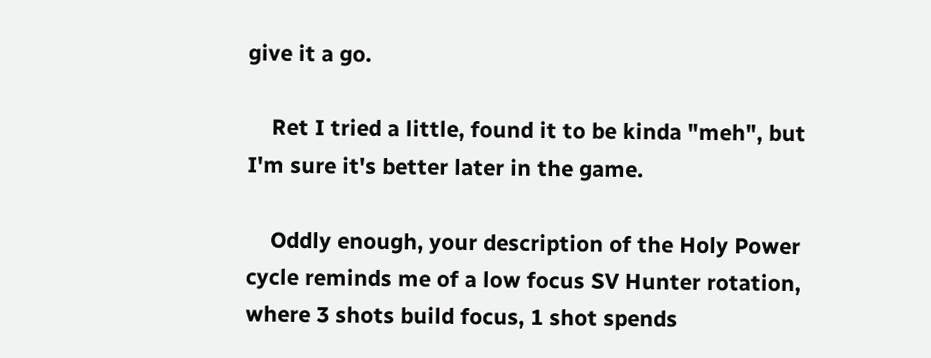give it a go.

    Ret I tried a little, found it to be kinda "meh", but I'm sure it's better later in the game.

    Oddly enough, your description of the Holy Power cycle reminds me of a low focus SV Hunter rotation, where 3 shots build focus, 1 shot spends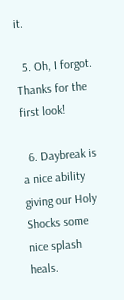it.

  5. Oh, I forgot. Thanks for the first look!

  6. Daybreak is a nice ability giving our Holy Shocks some nice splash heals.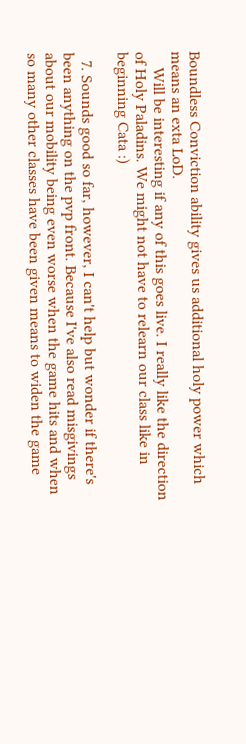Boundless Conviction ability gives us additional holy power which means an exta LoD.
    Will be interesting if any of this goes live. I really like the direction of Holy Paladins. We might not have to relearn our class like in beginning Cata :)

  7. Sounds good so far, however, I can't help but wonder if there's been anything on the pvp front. Because I've also read misgivings about our mobility being even worse when the game hits and when so many other classes have been given means to widen the game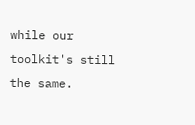while our toolkit's still the same.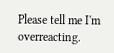Please tell me I'm overreacting.